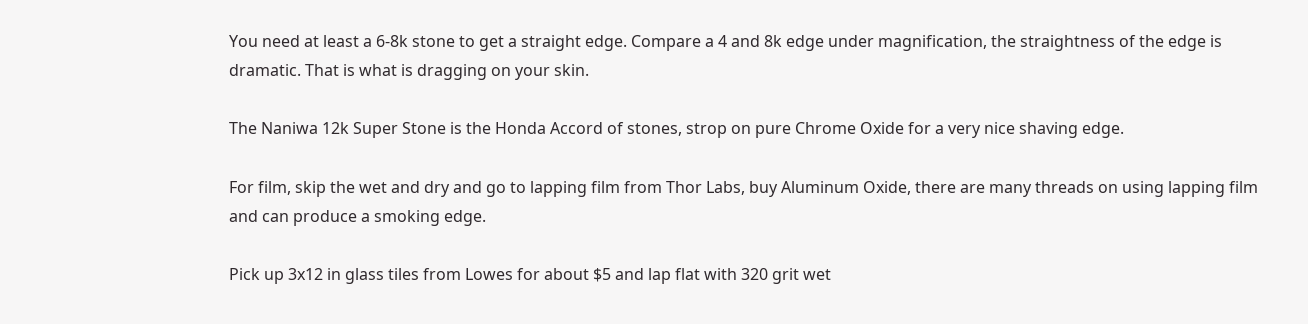You need at least a 6-8k stone to get a straight edge. Compare a 4 and 8k edge under magnification, the straightness of the edge is dramatic. That is what is dragging on your skin.

The Naniwa 12k Super Stone is the Honda Accord of stones, strop on pure Chrome Oxide for a very nice shaving edge.

For film, skip the wet and dry and go to lapping film from Thor Labs, buy Aluminum Oxide, there are many threads on using lapping film and can produce a smoking edge.

Pick up 3x12 in glass tiles from Lowes for about $5 and lap flat with 320 grit wet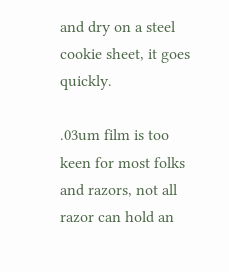and dry on a steel cookie sheet, it goes quickly.

.03um film is too keen for most folks and razors, not all razor can hold an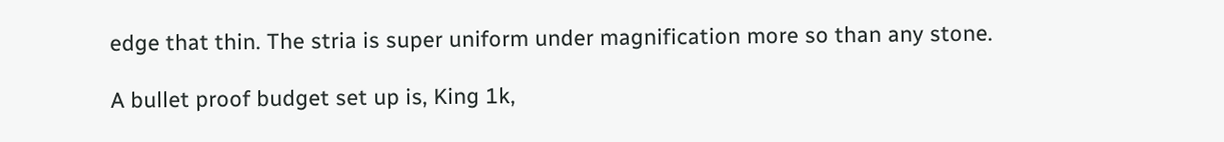edge that thin. The stria is super uniform under magnification more so than any stone.

A bullet proof budget set up is, King 1k,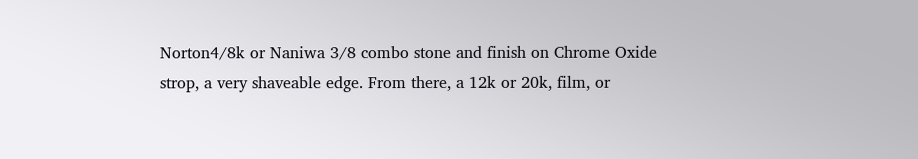Norton4/8k or Naniwa 3/8 combo stone and finish on Chrome Oxide strop, a very shaveable edge. From there, a 12k or 20k, film, or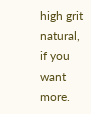high grit natural, if you want more.